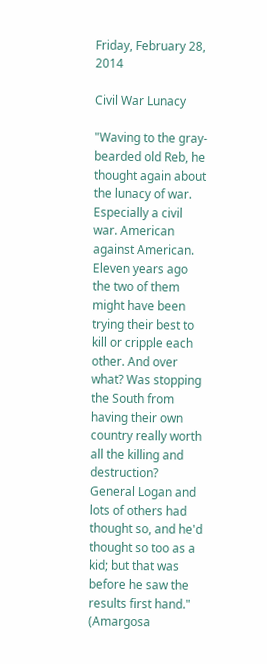Friday, February 28, 2014

Civil War Lunacy

"Waving to the gray-bearded old Reb, he thought again about the lunacy of war. Especially a civil war. American against American. Eleven years ago the two of them might have been trying their best to kill or cripple each other. And over what? Was stopping the South from having their own country really worth all the killing and destruction? General Logan and lots of others had thought so, and he'd thought so too as a kid; but that was before he saw the results first hand."    (Amargosa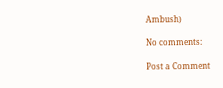Ambush)

No comments:

Post a Comment